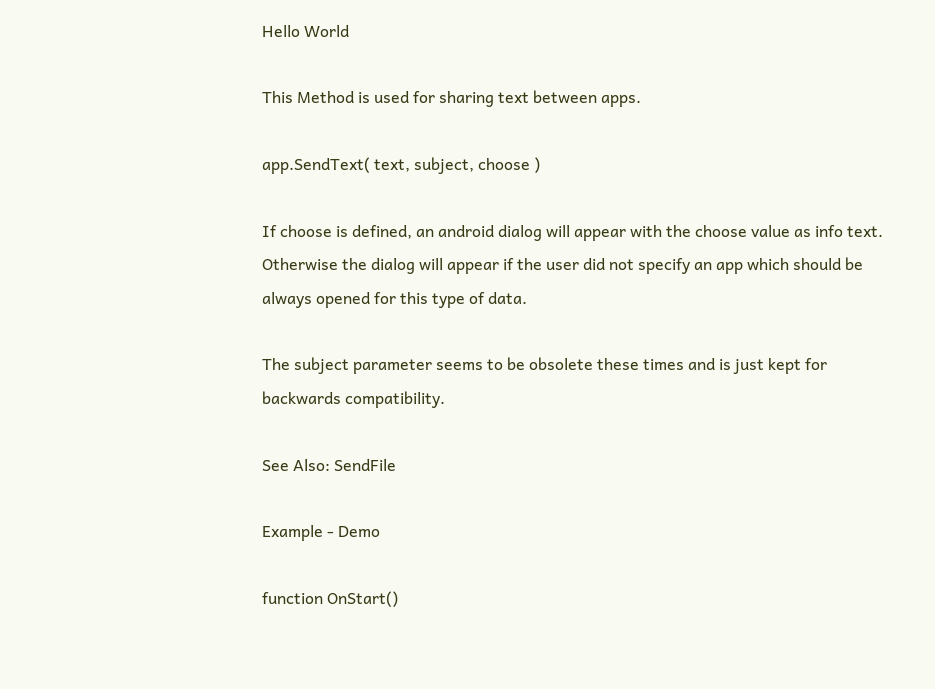Hello World

This Method is used for sharing text between apps.

app.SendText( text, subject, choose )

If choose is defined, an android dialog will appear with the choose value as info text.
Otherwise the dialog will appear if the user did not specify an app which should be always opened for this type of data.

The subject parameter seems to be obsolete these times and is just kept for backwards compatibility.

See Also: SendFile

Example - Demo

function OnStart()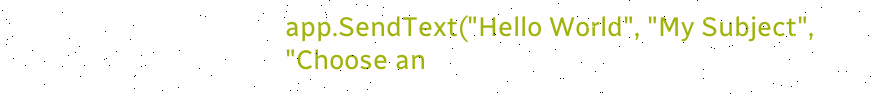app.SendText("Hello World", "My Subject", "Choose an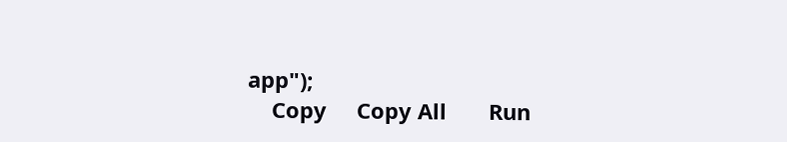app");
    Copy     Copy All       Run